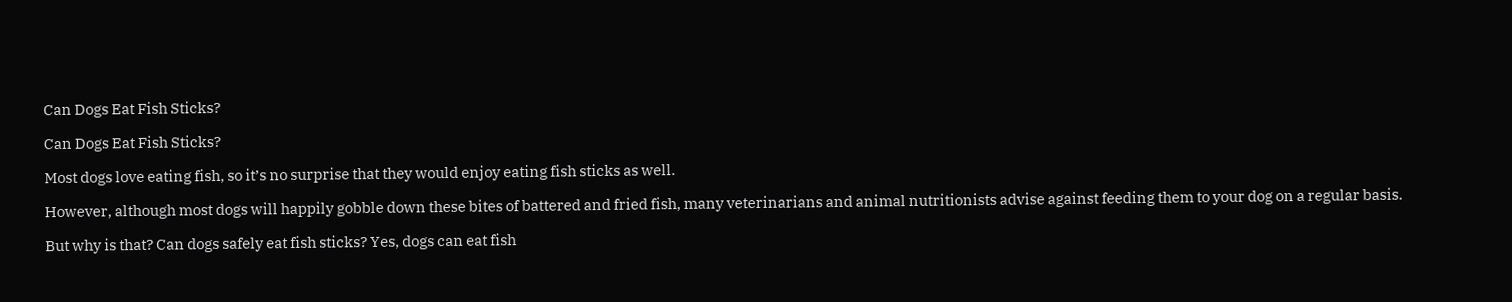Can Dogs Eat Fish Sticks?

Can Dogs Eat Fish Sticks?

Most dogs love eating fish, so it’s no surprise that they would enjoy eating fish sticks as well.

However, although most dogs will happily gobble down these bites of battered and fried fish, many veterinarians and animal nutritionists advise against feeding them to your dog on a regular basis.

But why is that? Can dogs safely eat fish sticks? Yes, dogs can eat fish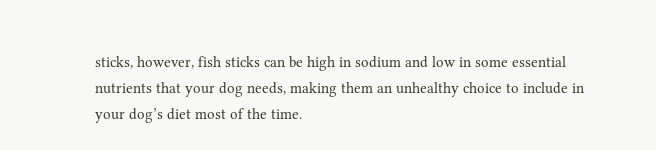sticks, however, fish sticks can be high in sodium and low in some essential nutrients that your dog needs, making them an unhealthy choice to include in your dog’s diet most of the time.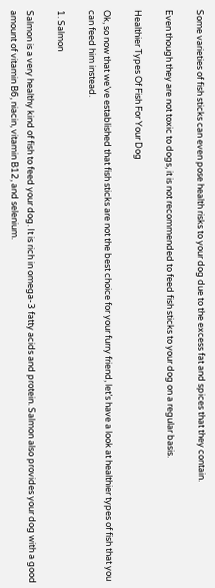Some varieties of fish sticks can even pose health risks to your dog due to the excess fat and spices that they contain.

Even though they are not toxic to dogs, it is not recommended to feed fish sticks to your dog on a regular basis.

Healthier Types Of Fish For Your Dog

Ok, so now that we’ve established that fish sticks are not the best choice for your furry friend, let’s have a look at healthier types of fish that you can feed him instead.

1. Salmon

Salmon is a very healthy kind of fish to feed your dog. It is rich in omega-3 fatty acids and protein. Salmon also provides your dog with a good amount of vitamin B6, niacin, vitamin B12, and selenium.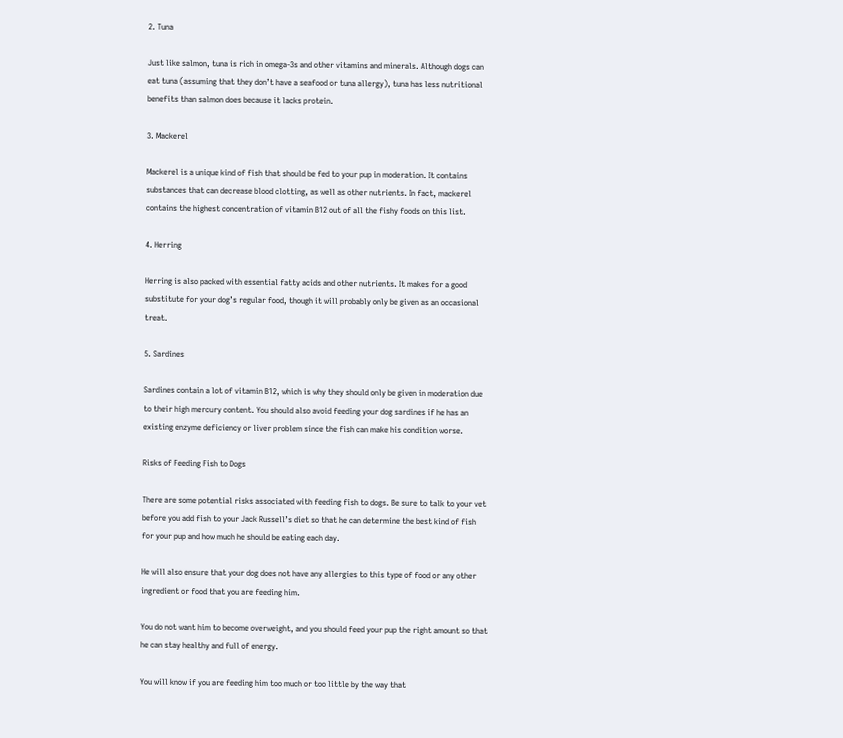2. Tuna

Just like salmon, tuna is rich in omega-3s and other vitamins and minerals. Although dogs can eat tuna (assuming that they don’t have a seafood or tuna allergy), tuna has less nutritional benefits than salmon does because it lacks protein.

3. Mackerel

Mackerel is a unique kind of fish that should be fed to your pup in moderation. It contains substances that can decrease blood clotting, as well as other nutrients. In fact, mackerel contains the highest concentration of vitamin B12 out of all the fishy foods on this list.

4. Herring

Herring is also packed with essential fatty acids and other nutrients. It makes for a good substitute for your dog’s regular food, though it will probably only be given as an occasional treat.

5. Sardines

Sardines contain a lot of vitamin B12, which is why they should only be given in moderation due to their high mercury content. You should also avoid feeding your dog sardines if he has an existing enzyme deficiency or liver problem since the fish can make his condition worse.

Risks of Feeding Fish to Dogs

There are some potential risks associated with feeding fish to dogs. Be sure to talk to your vet before you add fish to your Jack Russell’s diet so that he can determine the best kind of fish for your pup and how much he should be eating each day.

He will also ensure that your dog does not have any allergies to this type of food or any other ingredient or food that you are feeding him.

You do not want him to become overweight, and you should feed your pup the right amount so that he can stay healthy and full of energy.

You will know if you are feeding him too much or too little by the way that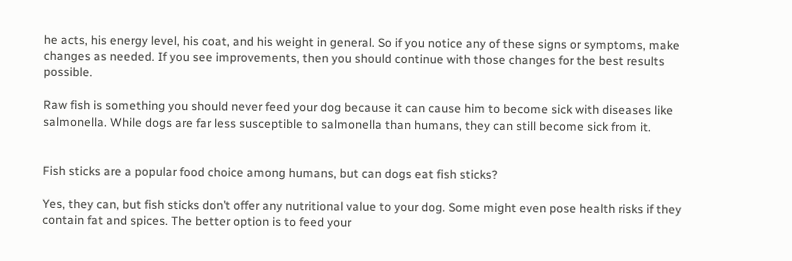he acts, his energy level, his coat, and his weight in general. So if you notice any of these signs or symptoms, make changes as needed. If you see improvements, then you should continue with those changes for the best results possible.

Raw fish is something you should never feed your dog because it can cause him to become sick with diseases like salmonella. While dogs are far less susceptible to salmonella than humans, they can still become sick from it.


Fish sticks are a popular food choice among humans, but can dogs eat fish sticks?

Yes, they can, but fish sticks don’t offer any nutritional value to your dog. Some might even pose health risks if they contain fat and spices. The better option is to feed your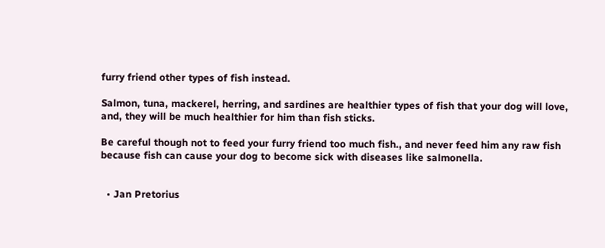furry friend other types of fish instead.

Salmon, tuna, mackerel, herring, and sardines are healthier types of fish that your dog will love, and, they will be much healthier for him than fish sticks.

Be careful though not to feed your furry friend too much fish., and never feed him any raw fish because fish can cause your dog to become sick with diseases like salmonella.


  • Jan Pretorius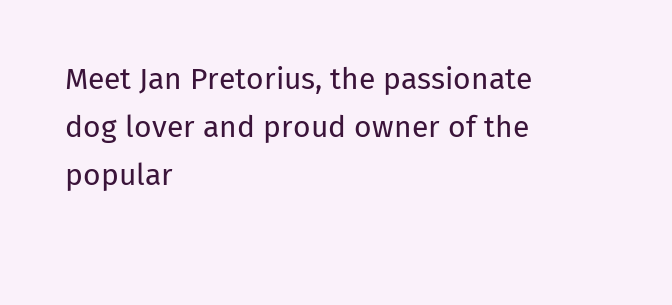Meet Jan Pretorius, the passionate dog lover and proud owner of the popular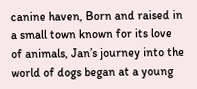canine haven, Born and raised in a small town known for its love of animals, Jan’s journey into the world of dogs began at a young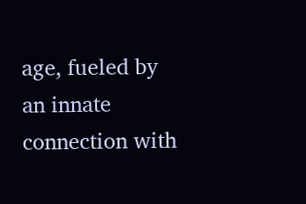age, fueled by an innate connection with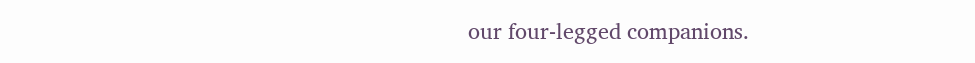our four-legged companions.